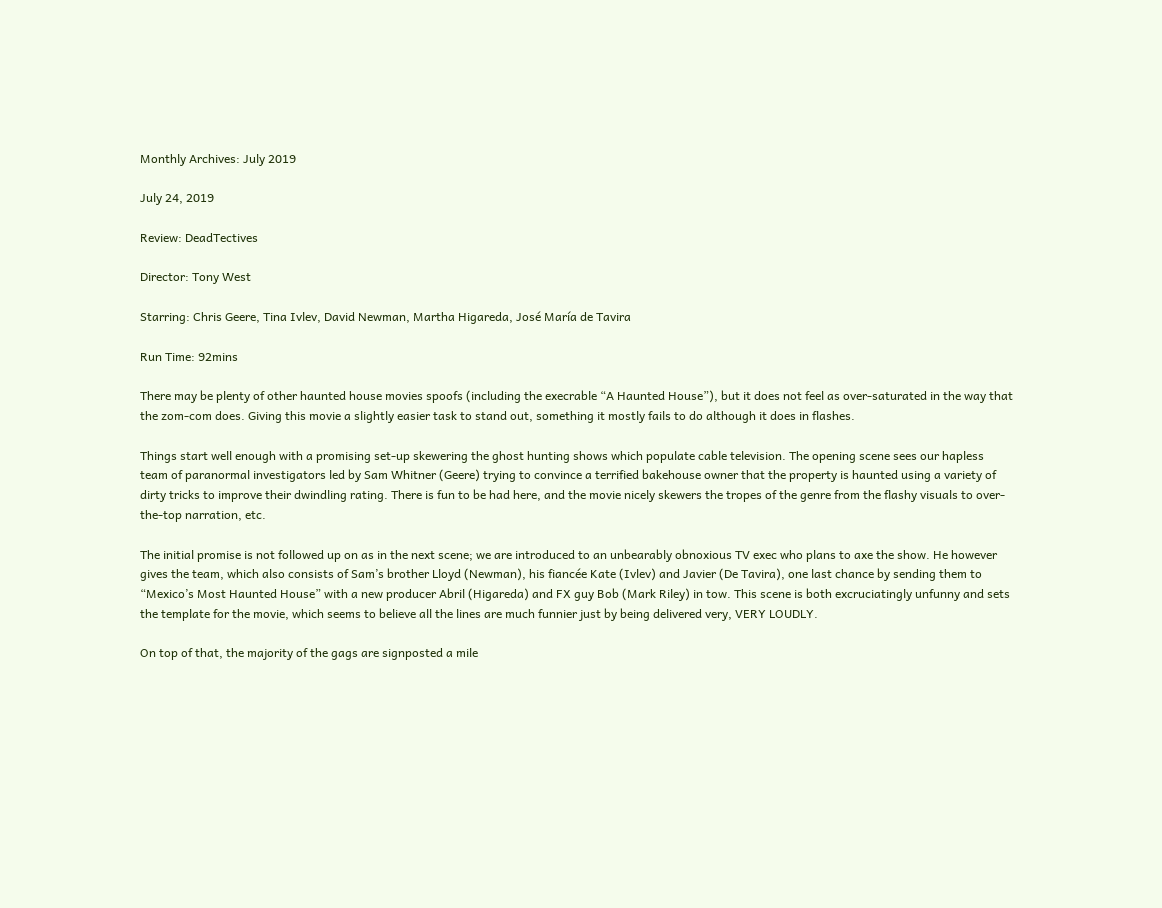Monthly Archives: July 2019

July 24, 2019

Review: DeadTectives

Director: Tony West

Starring: Chris Geere, Tina Ivlev, David Newman, Martha Higareda, José María de Tavira

Run Time: 92mins

There may be plenty of other haunted house movies spoofs (including the execrable “A Haunted House”), but it does not feel as over-saturated in the way that the zom-com does. Giving this movie a slightly easier task to stand out, something it mostly fails to do although it does in flashes.

Things start well enough with a promising set-up skewering the ghost hunting shows which populate cable television. The opening scene sees our hapless team of paranormal investigators led by Sam Whitner (Geere) trying to convince a terrified bakehouse owner that the property is haunted using a variety of dirty tricks to improve their dwindling rating. There is fun to be had here, and the movie nicely skewers the tropes of the genre from the flashy visuals to over-the-top narration, etc.

The initial promise is not followed up on as in the next scene; we are introduced to an unbearably obnoxious TV exec who plans to axe the show. He however gives the team, which also consists of Sam’s brother Lloyd (Newman), his fiancée Kate (Ivlev) and Javier (De Tavira), one last chance by sending them to “Mexico’s Most Haunted House” with a new producer Abril (Higareda) and FX guy Bob (Mark Riley) in tow. This scene is both excruciatingly unfunny and sets the template for the movie, which seems to believe all the lines are much funnier just by being delivered very, VERY LOUDLY.

On top of that, the majority of the gags are signposted a mile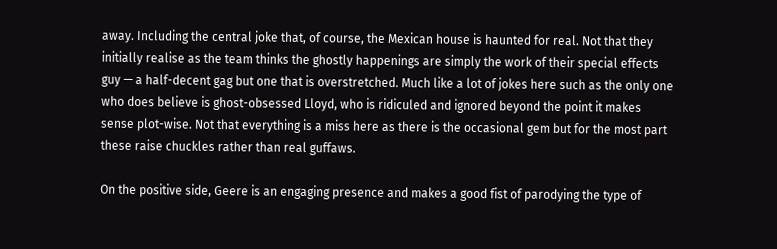away. Including the central joke that, of course, the Mexican house is haunted for real. Not that they initially realise as the team thinks the ghostly happenings are simply the work of their special effects guy — a half-decent gag but one that is overstretched. Much like a lot of jokes here such as the only one who does believe is ghost-obsessed Lloyd, who is ridiculed and ignored beyond the point it makes sense plot-wise. Not that everything is a miss here as there is the occasional gem but for the most part these raise chuckles rather than real guffaws.

On the positive side, Geere is an engaging presence and makes a good fist of parodying the type of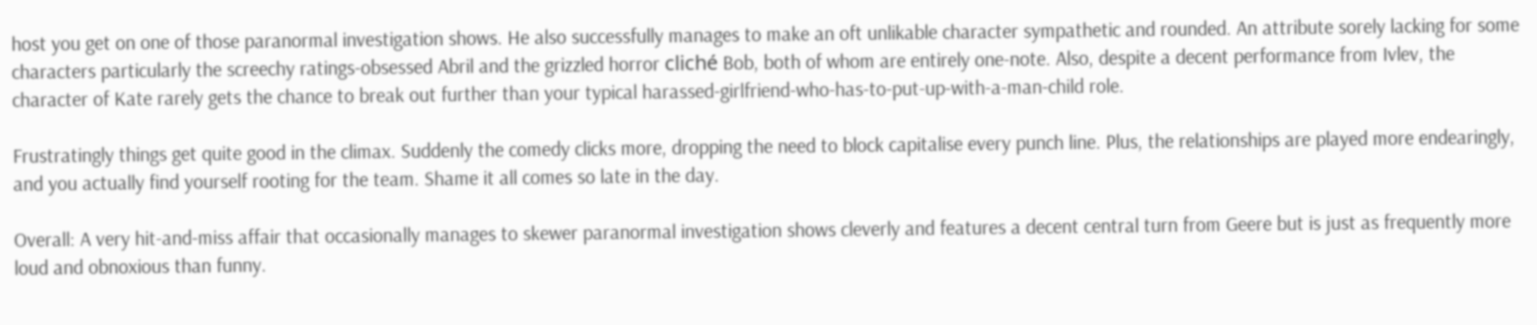host you get on one of those paranormal investigation shows. He also successfully manages to make an oft unlikable character sympathetic and rounded. An attribute sorely lacking for some characters particularly the screechy ratings-obsessed Abril and the grizzled horror cliché Bob, both of whom are entirely one-note. Also, despite a decent performance from Ivlev, the character of Kate rarely gets the chance to break out further than your typical harassed-girlfriend-who-has-to-put-up-with-a-man-child role.

Frustratingly things get quite good in the climax. Suddenly the comedy clicks more, dropping the need to block capitalise every punch line. Plus, the relationships are played more endearingly, and you actually find yourself rooting for the team. Shame it all comes so late in the day.

Overall: A very hit-and-miss affair that occasionally manages to skewer paranormal investigation shows cleverly and features a decent central turn from Geere but is just as frequently more loud and obnoxious than funny.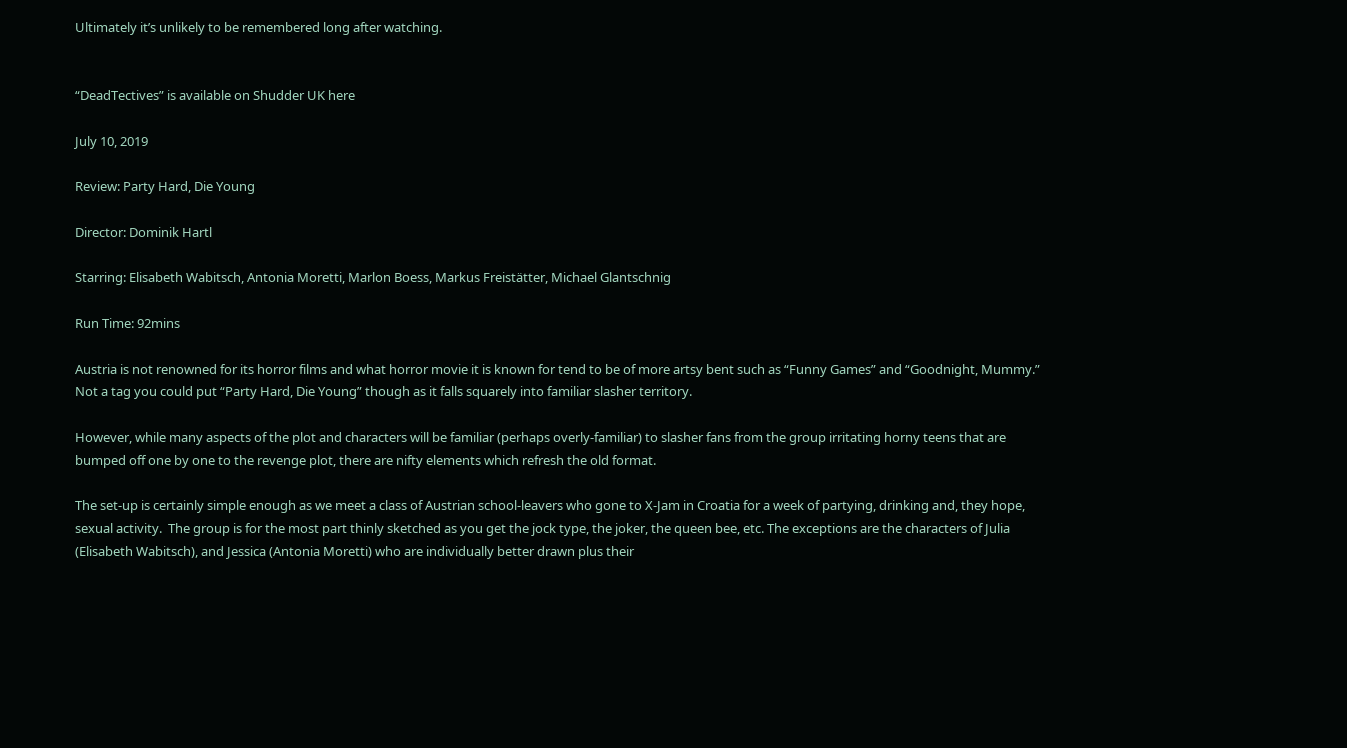Ultimately it’s unlikely to be remembered long after watching.


“DeadTectives” is available on Shudder UK here

July 10, 2019

Review: Party Hard, Die Young

Director: Dominik Hartl

Starring: Elisabeth Wabitsch, Antonia Moretti, Marlon Boess, Markus Freistätter, Michael Glantschnig

Run Time: 92mins

Austria is not renowned for its horror films and what horror movie it is known for tend to be of more artsy bent such as “Funny Games” and “Goodnight, Mummy.” Not a tag you could put “Party Hard, Die Young” though as it falls squarely into familiar slasher territory.

However, while many aspects of the plot and characters will be familiar (perhaps overly-familiar) to slasher fans from the group irritating horny teens that are bumped off one by one to the revenge plot, there are nifty elements which refresh the old format.

The set-up is certainly simple enough as we meet a class of Austrian school-leavers who gone to X-Jam in Croatia for a week of partying, drinking and, they hope, sexual activity.  The group is for the most part thinly sketched as you get the jock type, the joker, the queen bee, etc. The exceptions are the characters of Julia (Elisabeth Wabitsch), and Jessica (Antonia Moretti) who are individually better drawn plus their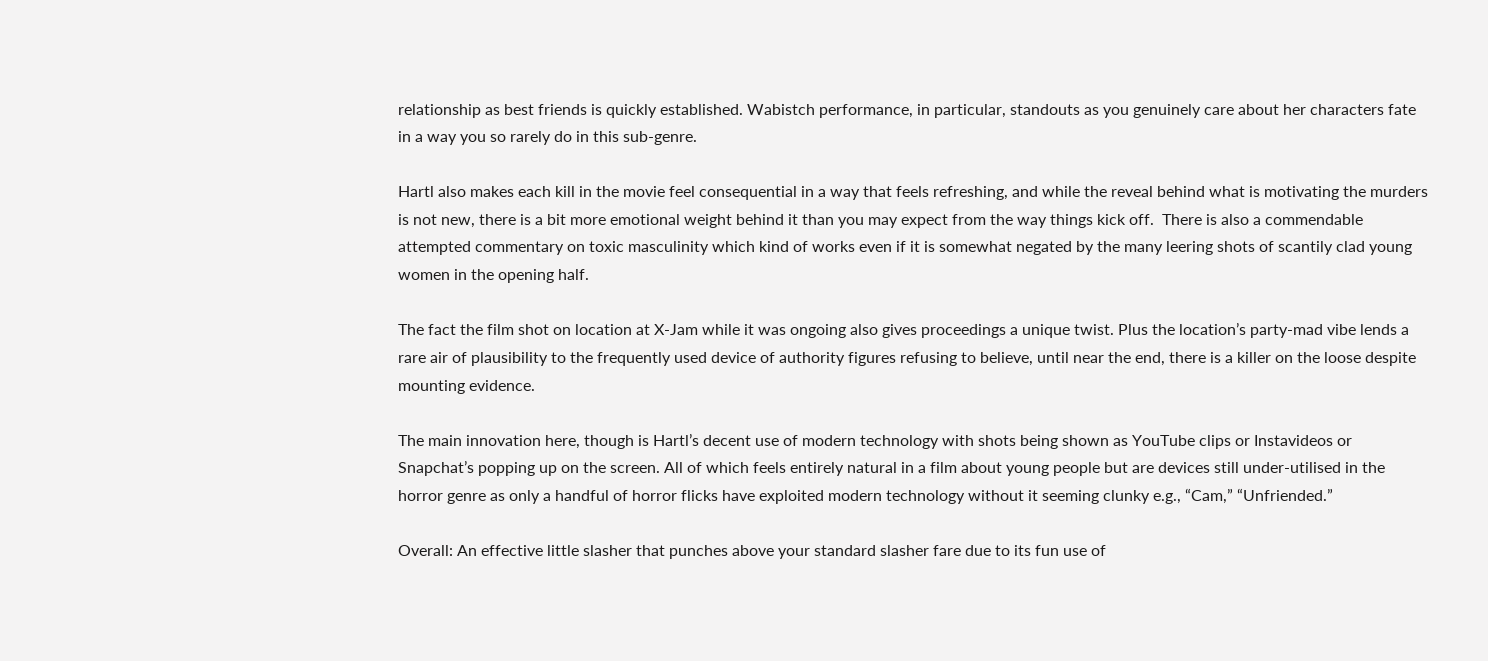relationship as best friends is quickly established. Wabistch performance, in particular, standouts as you genuinely care about her characters fate in a way you so rarely do in this sub-genre.

Hartl also makes each kill in the movie feel consequential in a way that feels refreshing, and while the reveal behind what is motivating the murders is not new, there is a bit more emotional weight behind it than you may expect from the way things kick off.  There is also a commendable attempted commentary on toxic masculinity which kind of works even if it is somewhat negated by the many leering shots of scantily clad young women in the opening half.

The fact the film shot on location at X-Jam while it was ongoing also gives proceedings a unique twist. Plus the location’s party-mad vibe lends a rare air of plausibility to the frequently used device of authority figures refusing to believe, until near the end, there is a killer on the loose despite mounting evidence.

The main innovation here, though is Hartl’s decent use of modern technology with shots being shown as YouTube clips or Instavideos or Snapchat’s popping up on the screen. All of which feels entirely natural in a film about young people but are devices still under-utilised in the horror genre as only a handful of horror flicks have exploited modern technology without it seeming clunky e.g., “Cam,” “Unfriended.”

Overall: An effective little slasher that punches above your standard slasher fare due to its fun use of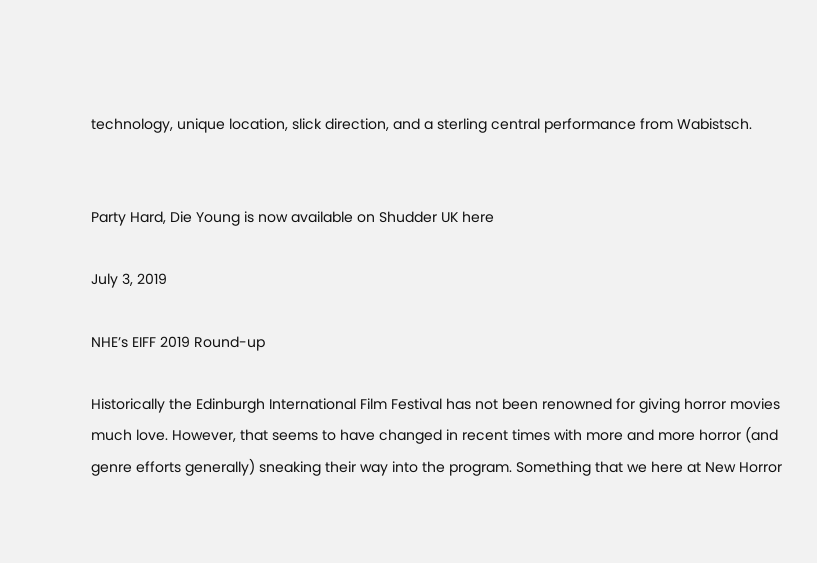technology, unique location, slick direction, and a sterling central performance from Wabistsch.


Party Hard, Die Young is now available on Shudder UK here

July 3, 2019

NHE’s EIFF 2019 Round-up

Historically the Edinburgh International Film Festival has not been renowned for giving horror movies much love. However, that seems to have changed in recent times with more and more horror (and genre efforts generally) sneaking their way into the program. Something that we here at New Horror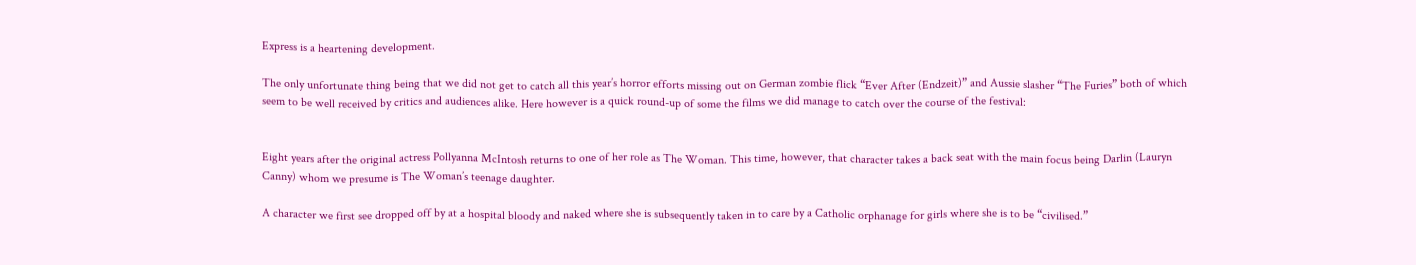Express is a heartening development.

The only unfortunate thing being that we did not get to catch all this year’s horror efforts missing out on German zombie flick “Ever After (Endzeit)” and Aussie slasher “The Furies” both of which seem to be well received by critics and audiences alike. Here however is a quick round-up of some the films we did manage to catch over the course of the festival:


Eight years after the original actress Pollyanna McIntosh returns to one of her role as The Woman. This time, however, that character takes a back seat with the main focus being Darlin (Lauryn Canny) whom we presume is The Woman’s teenage daughter.

A character we first see dropped off by at a hospital bloody and naked where she is subsequently taken in to care by a Catholic orphanage for girls where she is to be “civilised.”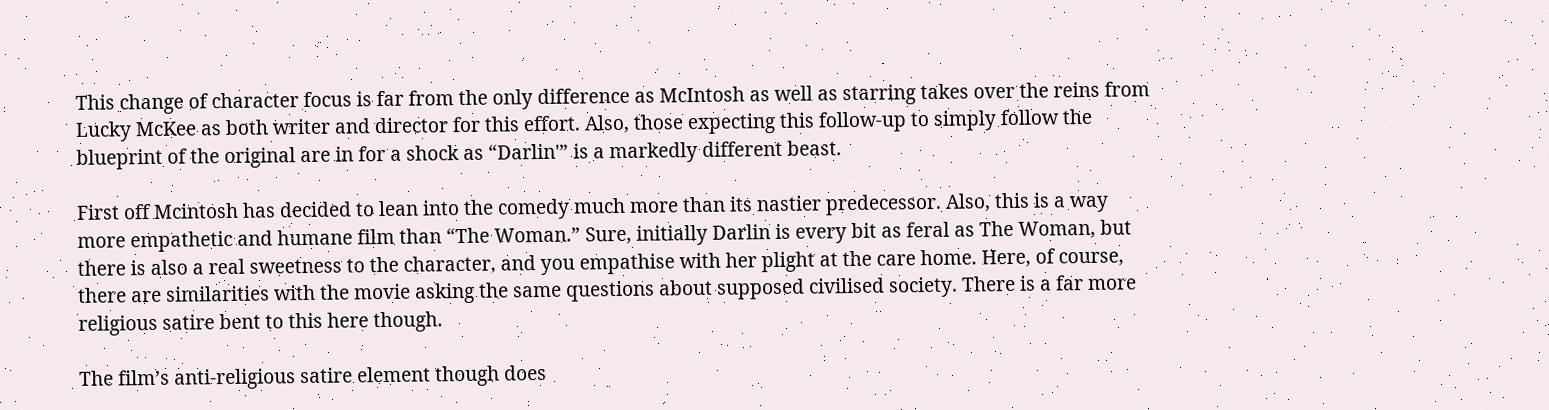This change of character focus is far from the only difference as McIntosh as well as starring takes over the reins from Lucky McKee as both writer and director for this effort. Also, those expecting this follow-up to simply follow the blueprint of the original are in for a shock as “Darlin'” is a markedly different beast.

First off Mcintosh has decided to lean into the comedy much more than its nastier predecessor. Also, this is a way more empathetic and humane film than “The Woman.” Sure, initially Darlin is every bit as feral as The Woman, but there is also a real sweetness to the character, and you empathise with her plight at the care home. Here, of course, there are similarities with the movie asking the same questions about supposed civilised society. There is a far more religious satire bent to this here though.

The film’s anti-religious satire element though does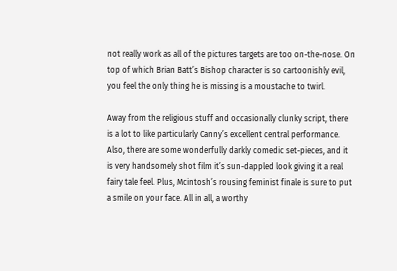not really work as all of the pictures targets are too on-the-nose. On top of which Brian Batt’s Bishop character is so cartoonishly evil, you feel the only thing he is missing is a moustache to twirl.

Away from the religious stuff and occasionally clunky script, there is a lot to like particularly Canny’s excellent central performance. Also, there are some wonderfully darkly comedic set-pieces, and it is very handsomely shot film it’s sun-dappled look giving it a real fairy tale feel. Plus, Mcintosh’s rousing feminist finale is sure to put a smile on your face. All in all, a worthy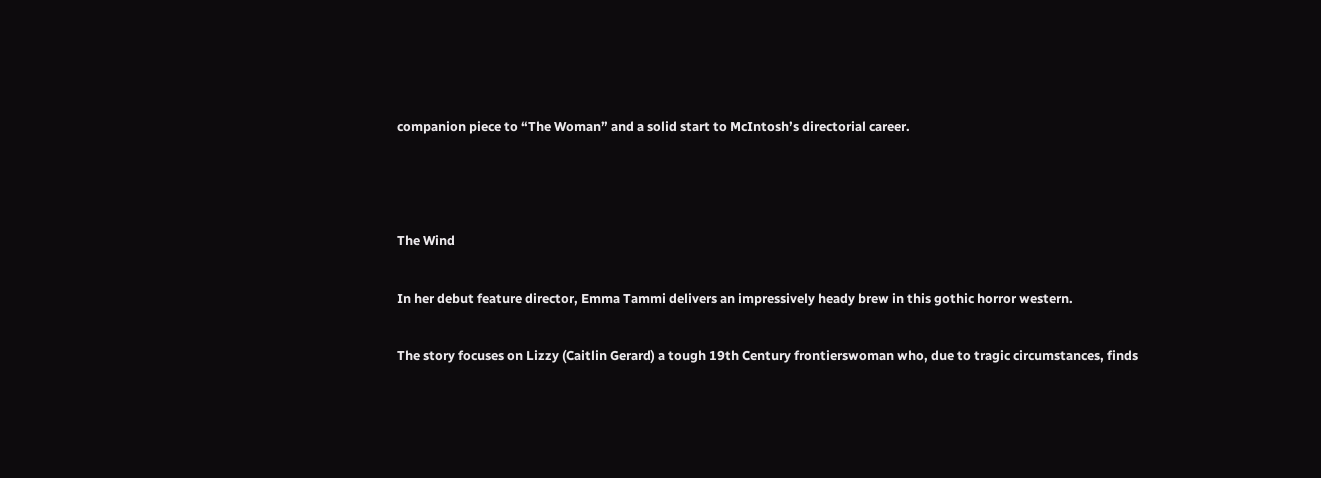companion piece to “The Woman” and a solid start to McIntosh’s directorial career.



The Wind

In her debut feature director, Emma Tammi delivers an impressively heady brew in this gothic horror western.

The story focuses on Lizzy (Caitlin Gerard) a tough 19th Century frontierswoman who, due to tragic circumstances, finds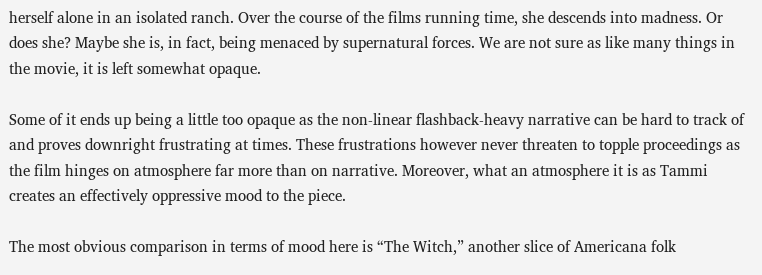herself alone in an isolated ranch. Over the course of the films running time, she descends into madness. Or does she? Maybe she is, in fact, being menaced by supernatural forces. We are not sure as like many things in the movie, it is left somewhat opaque.

Some of it ends up being a little too opaque as the non-linear flashback-heavy narrative can be hard to track of and proves downright frustrating at times. These frustrations however never threaten to topple proceedings as the film hinges on atmosphere far more than on narrative. Moreover, what an atmosphere it is as Tammi creates an effectively oppressive mood to the piece.

The most obvious comparison in terms of mood here is “The Witch,” another slice of Americana folk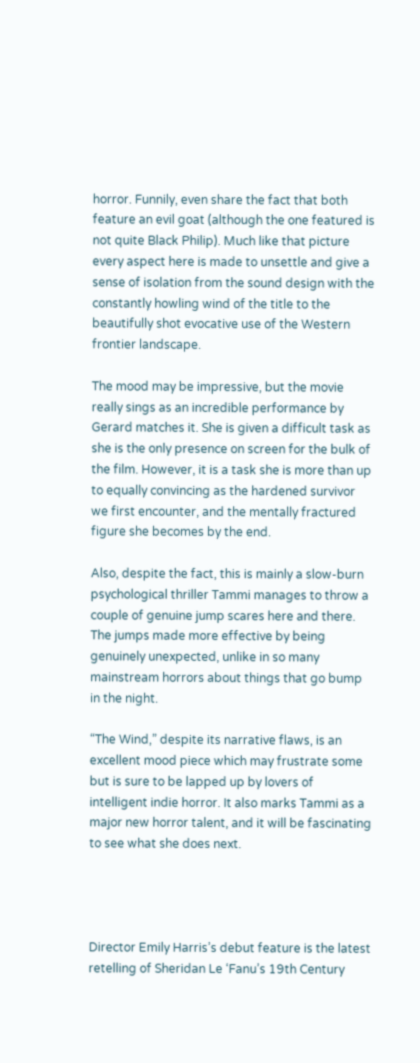horror. Funnily, even share the fact that both feature an evil goat (although the one featured is not quite Black Philip). Much like that picture every aspect here is made to unsettle and give a sense of isolation from the sound design with the constantly howling wind of the title to the beautifully shot evocative use of the Western frontier landscape.

The mood may be impressive, but the movie really sings as an incredible performance by Gerard matches it. She is given a difficult task as she is the only presence on screen for the bulk of the film. However, it is a task she is more than up to equally convincing as the hardened survivor we first encounter, and the mentally fractured figure she becomes by the end.

Also, despite the fact, this is mainly a slow-burn psychological thriller Tammi manages to throw a couple of genuine jump scares here and there. The jumps made more effective by being genuinely unexpected, unlike in so many mainstream horrors about things that go bump in the night.

“The Wind,” despite its narrative flaws, is an excellent mood piece which may frustrate some but is sure to be lapped up by lovers of intelligent indie horror. It also marks Tammi as a major new horror talent, and it will be fascinating to see what she does next.




Director Emily Harris’s debut feature is the latest retelling of Sheridan Le ‘Fanu’s 19th Century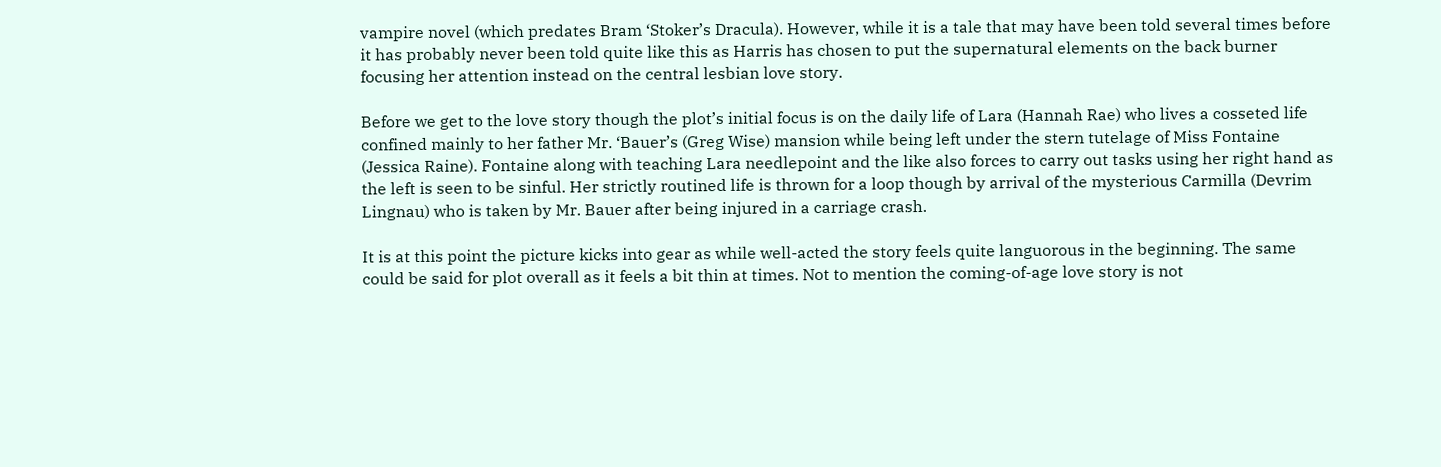vampire novel (which predates Bram ‘Stoker’s Dracula). However, while it is a tale that may have been told several times before it has probably never been told quite like this as Harris has chosen to put the supernatural elements on the back burner focusing her attention instead on the central lesbian love story.

Before we get to the love story though the plot’s initial focus is on the daily life of Lara (Hannah Rae) who lives a cosseted life confined mainly to her father Mr. ‘Bauer’s (Greg Wise) mansion while being left under the stern tutelage of Miss Fontaine (Jessica Raine). Fontaine along with teaching Lara needlepoint and the like also forces to carry out tasks using her right hand as the left is seen to be sinful. Her strictly routined life is thrown for a loop though by arrival of the mysterious Carmilla (Devrim Lingnau) who is taken by Mr. Bauer after being injured in a carriage crash.

It is at this point the picture kicks into gear as while well-acted the story feels quite languorous in the beginning. The same could be said for plot overall as it feels a bit thin at times. Not to mention the coming-of-age love story is not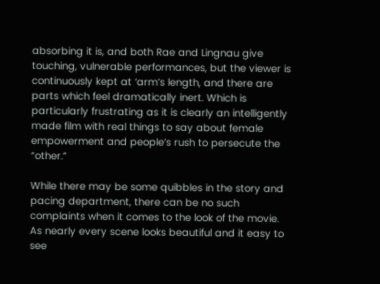absorbing it is, and both Rae and Lingnau give touching, vulnerable performances, but the viewer is continuously kept at ‘arm’s length, and there are parts which feel dramatically inert. Which is particularly frustrating as it is clearly an intelligently made film with real things to say about female empowerment and people’s rush to persecute the “other.”

While there may be some quibbles in the story and pacing department, there can be no such complaints when it comes to the look of the movie. As nearly every scene looks beautiful and it easy to see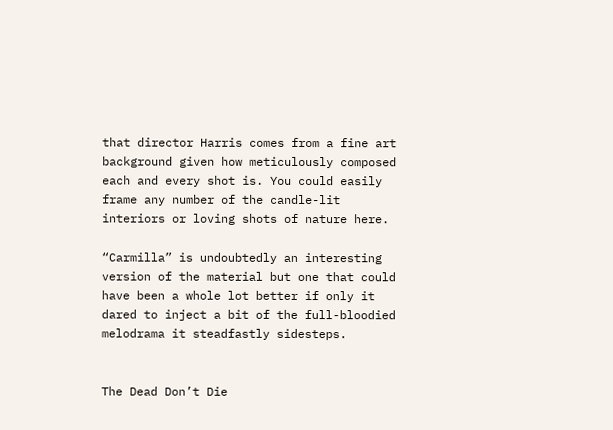that director Harris comes from a fine art background given how meticulously composed each and every shot is. You could easily frame any number of the candle-lit interiors or loving shots of nature here.

“Carmilla” is undoubtedly an interesting version of the material but one that could have been a whole lot better if only it dared to inject a bit of the full-bloodied melodrama it steadfastly sidesteps.


The Dead Don’t Die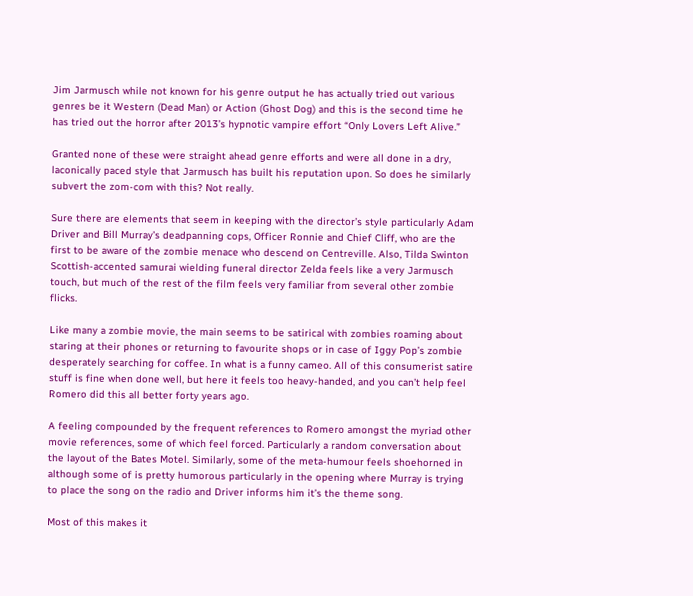Jim Jarmusch while not known for his genre output he has actually tried out various genres be it Western (Dead Man) or Action (Ghost Dog) and this is the second time he has tried out the horror after 2013’s hypnotic vampire effort “Only Lovers Left Alive.”

Granted none of these were straight ahead genre efforts and were all done in a dry, laconically paced style that Jarmusch has built his reputation upon. So does he similarly subvert the zom-com with this? Not really.

Sure there are elements that seem in keeping with the director’s style particularly Adam Driver and Bill Murray’s deadpanning cops, Officer Ronnie and Chief Cliff, who are the first to be aware of the zombie menace who descend on Centreville. Also, Tilda Swinton Scottish-accented samurai wielding funeral director Zelda feels like a very Jarmusch touch, but much of the rest of the film feels very familiar from several other zombie flicks.

Like many a zombie movie, the main seems to be satirical with zombies roaming about staring at their phones or returning to favourite shops or in case of Iggy Pop’s zombie desperately searching for coffee. In what is a funny cameo. All of this consumerist satire stuff is fine when done well, but here it feels too heavy-handed, and you can’t help feel Romero did this all better forty years ago.

A feeling compounded by the frequent references to Romero amongst the myriad other movie references, some of which feel forced. Particularly a random conversation about the layout of the Bates Motel. Similarly, some of the meta-humour feels shoehorned in although some of is pretty humorous particularly in the opening where Murray is trying to place the song on the radio and Driver informs him it’s the theme song.

Most of this makes it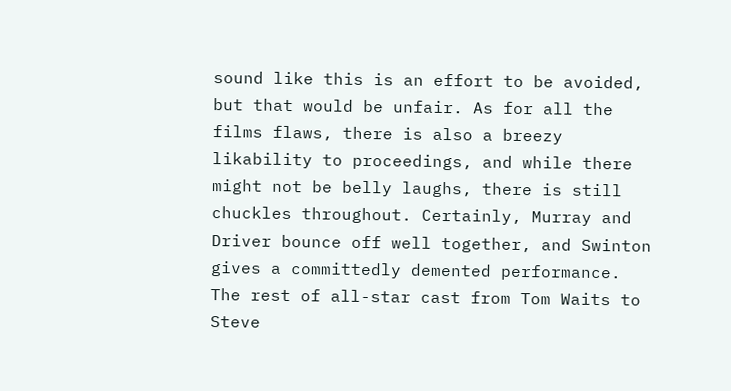sound like this is an effort to be avoided, but that would be unfair. As for all the films flaws, there is also a breezy likability to proceedings, and while there might not be belly laughs, there is still chuckles throughout. Certainly, Murray and Driver bounce off well together, and Swinton gives a committedly demented performance. The rest of all-star cast from Tom Waits to Steve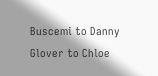Buscemi to Danny Glover to Chloe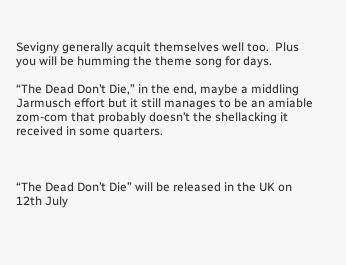Sevigny generally acquit themselves well too.  Plus you will be humming the theme song for days.

“The Dead Don’t Die,” in the end, maybe a middling Jarmusch effort but it still manages to be an amiable zom-com that probably doesn’t the shellacking it received in some quarters.



“The Dead Don’t Die” will be released in the UK on 12th July